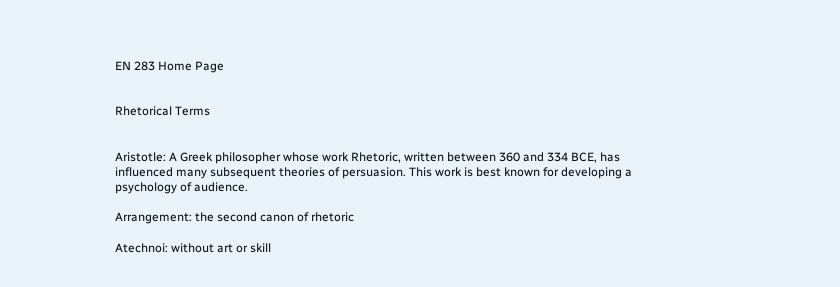EN 283 Home Page


Rhetorical Terms


Aristotle: A Greek philosopher whose work Rhetoric, written between 360 and 334 BCE, has influenced many subsequent theories of persuasion. This work is best known for developing a psychology of audience.

Arrangement: the second canon of rhetoric

Atechnoi: without art or skill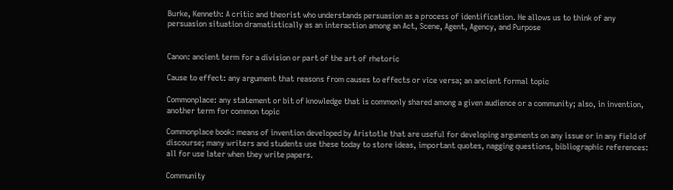Burke, Kenneth: A critic and theorist who understands persuasion as a process of identification. He allows us to think of any persuasion situation dramatistically as an interaction among an Act, Scene, Agent, Agency, and Purpose


Canon: ancient term for a division or part of the art of rhetoric

Cause to effect: any argument that reasons from causes to effects or vice versa; an ancient formal topic

Commonplace: any statement or bit of knowledge that is commonly shared among a given audience or a community; also, in invention, another term for common topic

Commonplace book: means of invention developed by Aristotle that are useful for developing arguments on any issue or in any field of discourse; many writers and students use these today to store ideas, important quotes, nagging questions, bibliographic references: all for use later when they write papers.

Community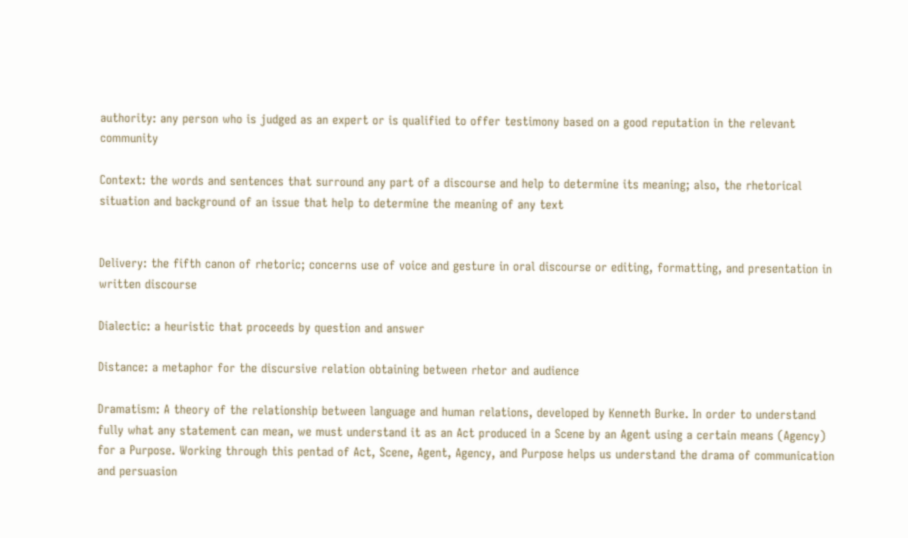authority: any person who is judged as an expert or is qualified to offer testimony based on a good reputation in the relevant community

Context: the words and sentences that surround any part of a discourse and help to determine its meaning; also, the rhetorical situation and background of an issue that help to determine the meaning of any text


Delivery: the fifth canon of rhetoric; concerns use of voice and gesture in oral discourse or editing, formatting, and presentation in written discourse

Dialectic: a heuristic that proceeds by question and answer

Distance: a metaphor for the discursive relation obtaining between rhetor and audience

Dramatism: A theory of the relationship between language and human relations, developed by Kenneth Burke. In order to understand fully what any statement can mean, we must understand it as an Act produced in a Scene by an Agent using a certain means (Agency) for a Purpose. Working through this pentad of Act, Scene, Agent, Agency, and Purpose helps us understand the drama of communication and persuasion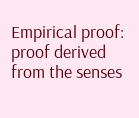Empirical proof: proof derived from the senses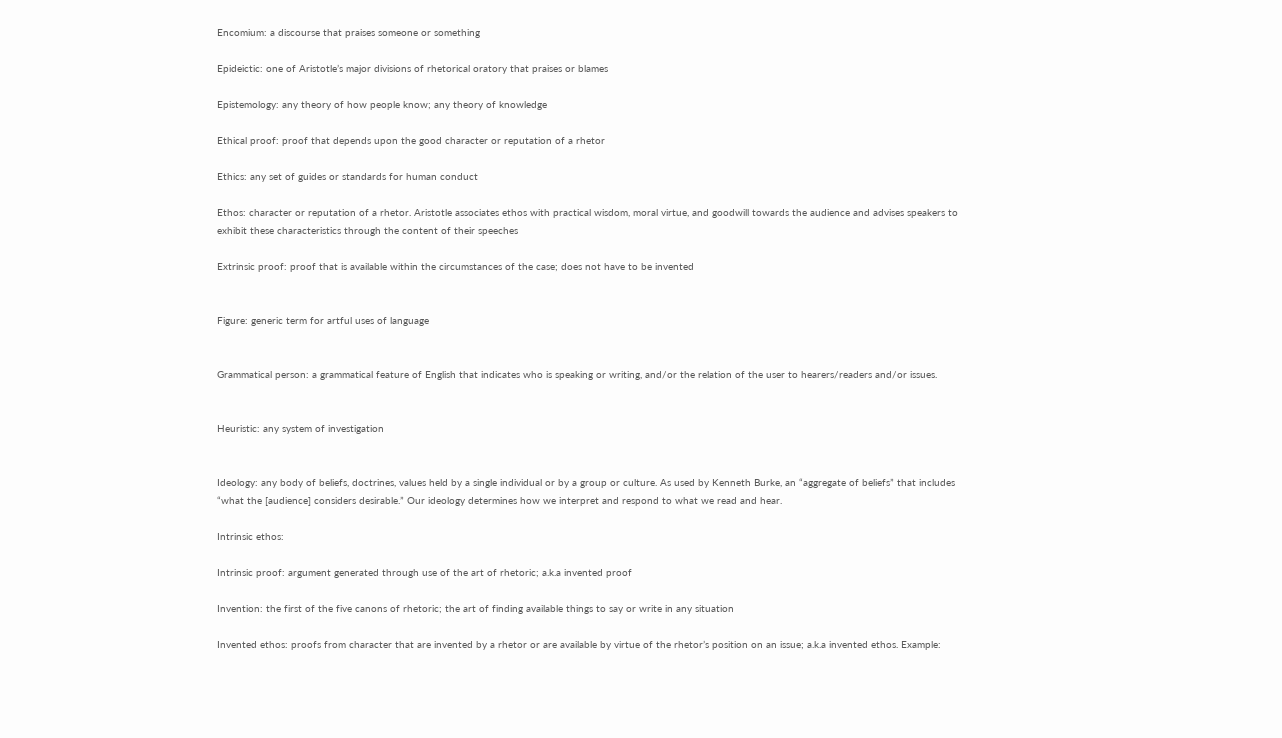Encomium: a discourse that praises someone or something

Epideictic: one of Aristotle’s major divisions of rhetorical oratory that praises or blames

Epistemology: any theory of how people know; any theory of knowledge

Ethical proof: proof that depends upon the good character or reputation of a rhetor

Ethics: any set of guides or standards for human conduct

Ethos: character or reputation of a rhetor. Aristotle associates ethos with practical wisdom, moral virtue, and goodwill towards the audience and advises speakers to exhibit these characteristics through the content of their speeches

Extrinsic proof: proof that is available within the circumstances of the case; does not have to be invented


Figure: generic term for artful uses of language


Grammatical person: a grammatical feature of English that indicates who is speaking or writing, and/or the relation of the user to hearers/readers and/or issues.


Heuristic: any system of investigation


Ideology: any body of beliefs, doctrines, values held by a single individual or by a group or culture. As used by Kenneth Burke, an “aggregate of beliefs” that includes “what the [audience] considers desirable.” Our ideology determines how we interpret and respond to what we read and hear.

Intrinsic ethos:

Intrinsic proof: argument generated through use of the art of rhetoric; a.k.a invented proof

Invention: the first of the five canons of rhetoric; the art of finding available things to say or write in any situation

Invented ethos: proofs from character that are invented by a rhetor or are available by virtue of the rhetor’s position on an issue; a.k.a invented ethos. Example: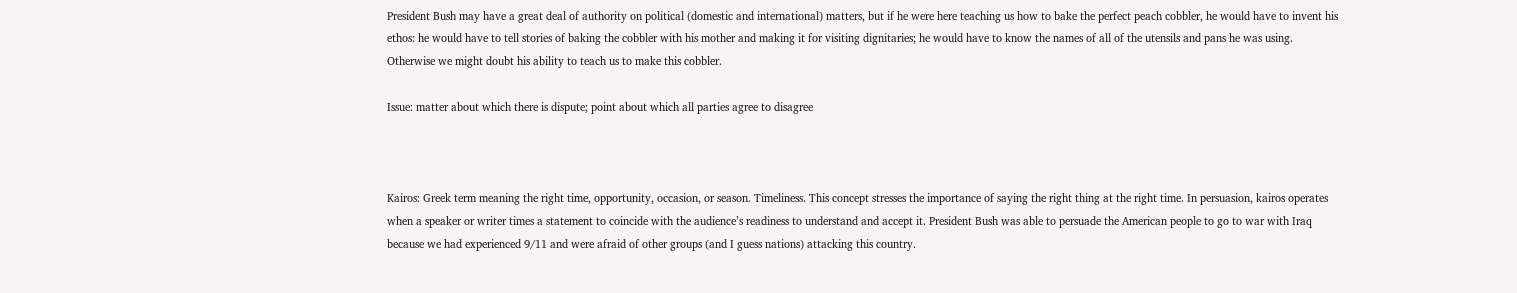President Bush may have a great deal of authority on political (domestic and international) matters, but if he were here teaching us how to bake the perfect peach cobbler, he would have to invent his ethos: he would have to tell stories of baking the cobbler with his mother and making it for visiting dignitaries; he would have to know the names of all of the utensils and pans he was using. Otherwise we might doubt his ability to teach us to make this cobbler.

Issue: matter about which there is dispute; point about which all parties agree to disagree



Kairos: Greek term meaning the right time, opportunity, occasion, or season. Timeliness. This concept stresses the importance of saying the right thing at the right time. In persuasion, kairos operates when a speaker or writer times a statement to coincide with the audience’s readiness to understand and accept it. President Bush was able to persuade the American people to go to war with Iraq because we had experienced 9/11 and were afraid of other groups (and I guess nations) attacking this country.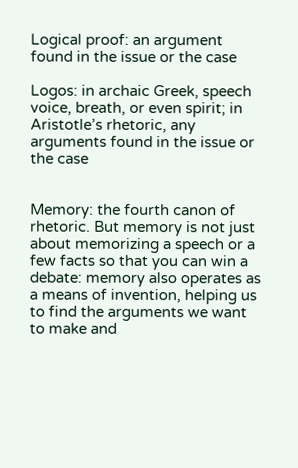Logical proof: an argument found in the issue or the case

Logos: in archaic Greek, speech voice, breath, or even spirit; in Aristotle’s rhetoric, any arguments found in the issue or the case


Memory: the fourth canon of rhetoric. But memory is not just about memorizing a speech or a few facts so that you can win a debate: memory also operates as a means of invention, helping us to find the arguments we want to make and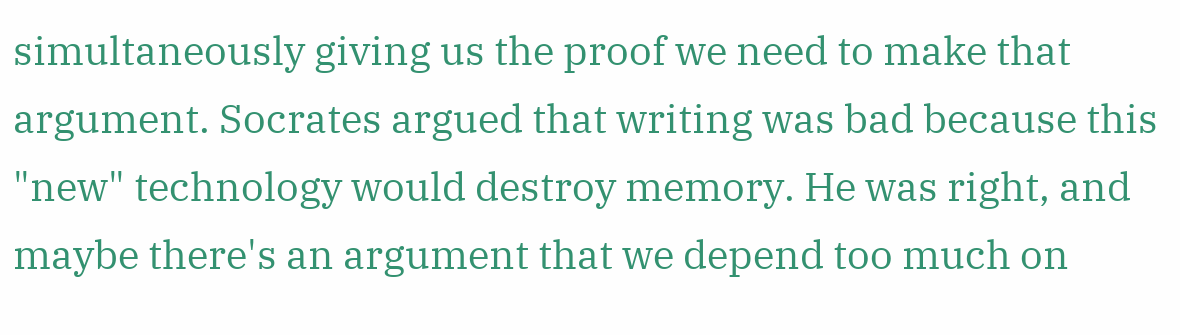simultaneously giving us the proof we need to make that argument. Socrates argued that writing was bad because this "new" technology would destroy memory. He was right, and maybe there's an argument that we depend too much on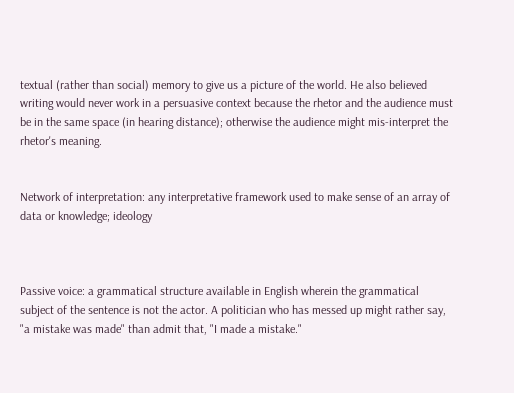textual (rather than social) memory to give us a picture of the world. He also believed writing would never work in a persuasive context because the rhetor and the audience must be in the same space (in hearing distance); otherwise the audience might mis-interpret the rhetor's meaning.


Network of interpretation: any interpretative framework used to make sense of an array of data or knowledge; ideology



Passive voice: a grammatical structure available in English wherein the grammatical subject of the sentence is not the actor. A politician who has messed up might rather say, "a mistake was made" than admit that, "I made a mistake."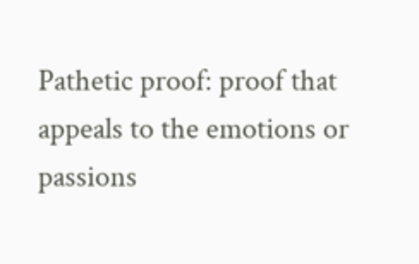Pathetic proof: proof that appeals to the emotions or passions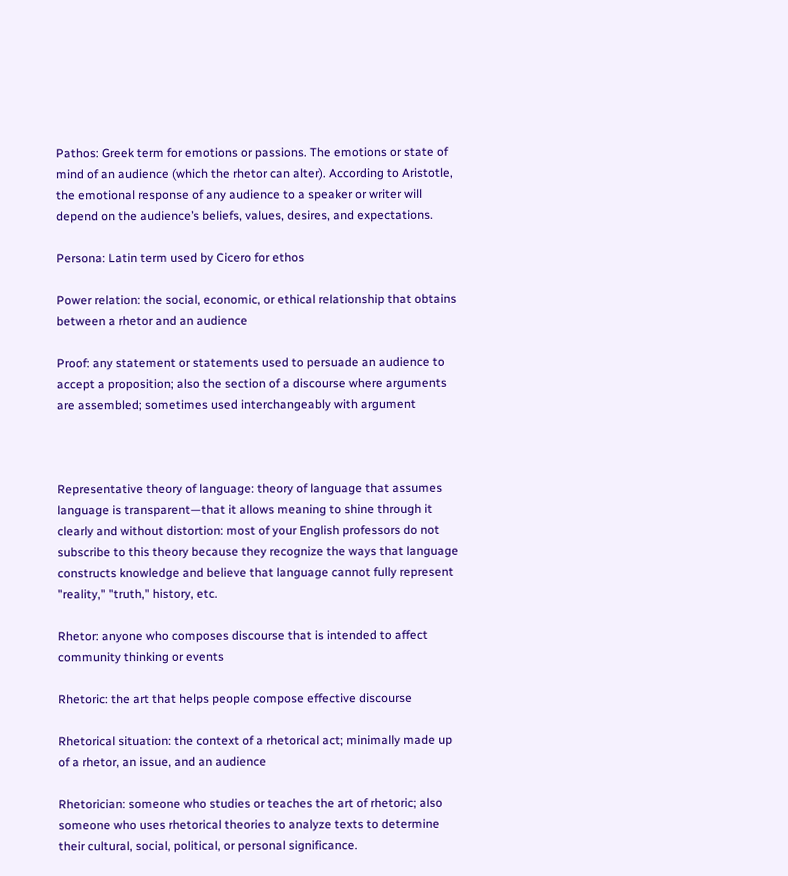Pathos: Greek term for emotions or passions. The emotions or state of mind of an audience (which the rhetor can alter). According to Aristotle, the emotional response of any audience to a speaker or writer will depend on the audience’s beliefs, values, desires, and expectations.

Persona: Latin term used by Cicero for ethos

Power relation: the social, economic, or ethical relationship that obtains between a rhetor and an audience

Proof: any statement or statements used to persuade an audience to accept a proposition; also the section of a discourse where arguments are assembled; sometimes used interchangeably with argument



Representative theory of language: theory of language that assumes language is transparent—that it allows meaning to shine through it clearly and without distortion: most of your English professors do not subscribe to this theory because they recognize the ways that language constructs knowledge and believe that language cannot fully represent "reality," "truth," history, etc.

Rhetor: anyone who composes discourse that is intended to affect community thinking or events

Rhetoric: the art that helps people compose effective discourse

Rhetorical situation: the context of a rhetorical act; minimally made up of a rhetor, an issue, and an audience

Rhetorician: someone who studies or teaches the art of rhetoric; also someone who uses rhetorical theories to analyze texts to determine their cultural, social, political, or personal significance.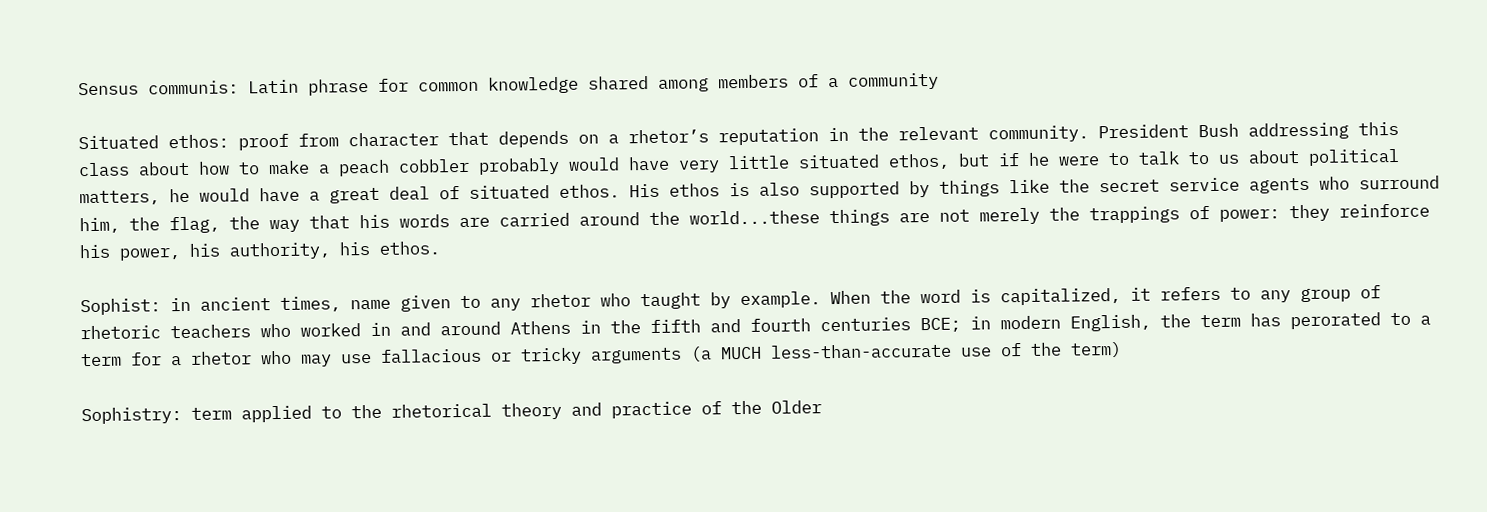Sensus communis: Latin phrase for common knowledge shared among members of a community

Situated ethos: proof from character that depends on a rhetor’s reputation in the relevant community. President Bush addressing this class about how to make a peach cobbler probably would have very little situated ethos, but if he were to talk to us about political matters, he would have a great deal of situated ethos. His ethos is also supported by things like the secret service agents who surround him, the flag, the way that his words are carried around the world...these things are not merely the trappings of power: they reinforce his power, his authority, his ethos.

Sophist: in ancient times, name given to any rhetor who taught by example. When the word is capitalized, it refers to any group of rhetoric teachers who worked in and around Athens in the fifth and fourth centuries BCE; in modern English, the term has perorated to a term for a rhetor who may use fallacious or tricky arguments (a MUCH less-than-accurate use of the term)

Sophistry: term applied to the rhetorical theory and practice of the Older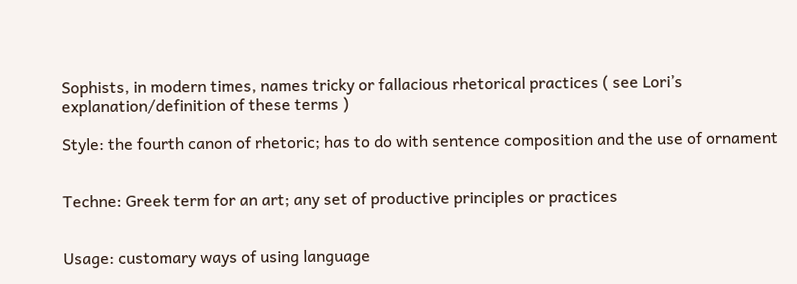Sophists, in modern times, names tricky or fallacious rhetorical practices ( see Lori’s explanation/definition of these terms )

Style: the fourth canon of rhetoric; has to do with sentence composition and the use of ornament


Techne: Greek term for an art; any set of productive principles or practices


Usage: customary ways of using language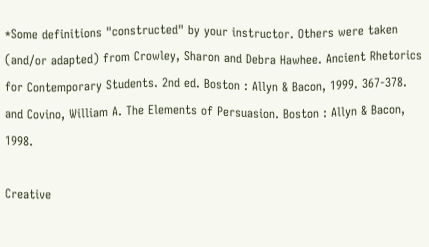*Some definitions "constructed" by your instructor. Others were taken (and/or adapted) from Crowley, Sharon and Debra Hawhee. Ancient Rhetorics for Contemporary Students. 2nd ed. Boston : Allyn & Bacon, 1999. 367-378. and Covino, William A. The Elements of Persuasion. Boston : Allyn & Bacon, 1998.

Creative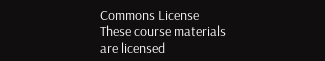Commons License
These course materials
are licensed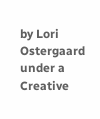by Lori Ostergaard under a
Creative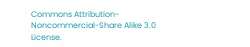Commons Attribution-Noncommercial-Share Alike 3.0 License.